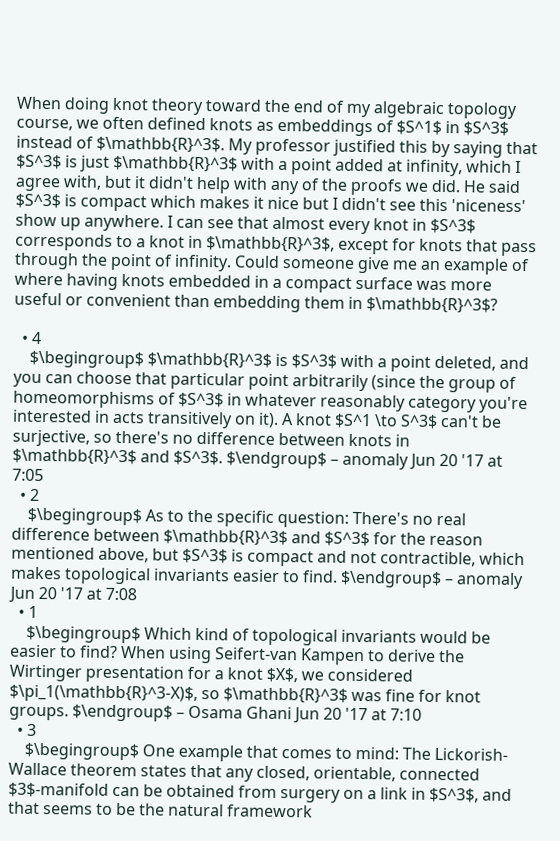When doing knot theory toward the end of my algebraic topology course, we often defined knots as embeddings of $S^1$ in $S^3$ instead of $\mathbb{R}^3$. My professor justified this by saying that $S^3$ is just $\mathbb{R}^3$ with a point added at infinity, which I agree with, but it didn't help with any of the proofs we did. He said $S^3$ is compact which makes it nice but I didn't see this 'niceness' show up anywhere. I can see that almost every knot in $S^3$ corresponds to a knot in $\mathbb{R}^3$, except for knots that pass through the point of infinity. Could someone give me an example of where having knots embedded in a compact surface was more useful or convenient than embedding them in $\mathbb{R}^3$?

  • 4
    $\begingroup$ $\mathbb{R}^3$ is $S^3$ with a point deleted, and you can choose that particular point arbitrarily (since the group of homeomorphisms of $S^3$ in whatever reasonably category you're interested in acts transitively on it). A knot $S^1 \to S^3$ can't be surjective, so there's no difference between knots in $\mathbb{R}^3$ and $S^3$. $\endgroup$ – anomaly Jun 20 '17 at 7:05
  • 2
    $\begingroup$ As to the specific question: There's no real difference between $\mathbb{R}^3$ and $S^3$ for the reason mentioned above, but $S^3$ is compact and not contractible, which makes topological invariants easier to find. $\endgroup$ – anomaly Jun 20 '17 at 7:08
  • 1
    $\begingroup$ Which kind of topological invariants would be easier to find? When using Seifert-van Kampen to derive the Wirtinger presentation for a knot $X$, we considered $\pi_1(\mathbb{R}^3-X)$, so $\mathbb{R}^3$ was fine for knot groups. $\endgroup$ – Osama Ghani Jun 20 '17 at 7:10
  • 3
    $\begingroup$ One example that comes to mind: The Lickorish-Wallace theorem states that any closed, orientable, connected $3$-manifold can be obtained from surgery on a link in $S^3$, and that seems to be the natural framework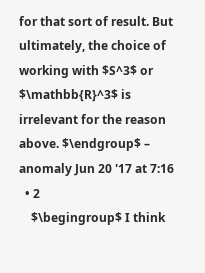for that sort of result. But ultimately, the choice of working with $S^3$ or $\mathbb{R}^3$ is irrelevant for the reason above. $\endgroup$ – anomaly Jun 20 '17 at 7:16
  • 2
    $\begingroup$ I think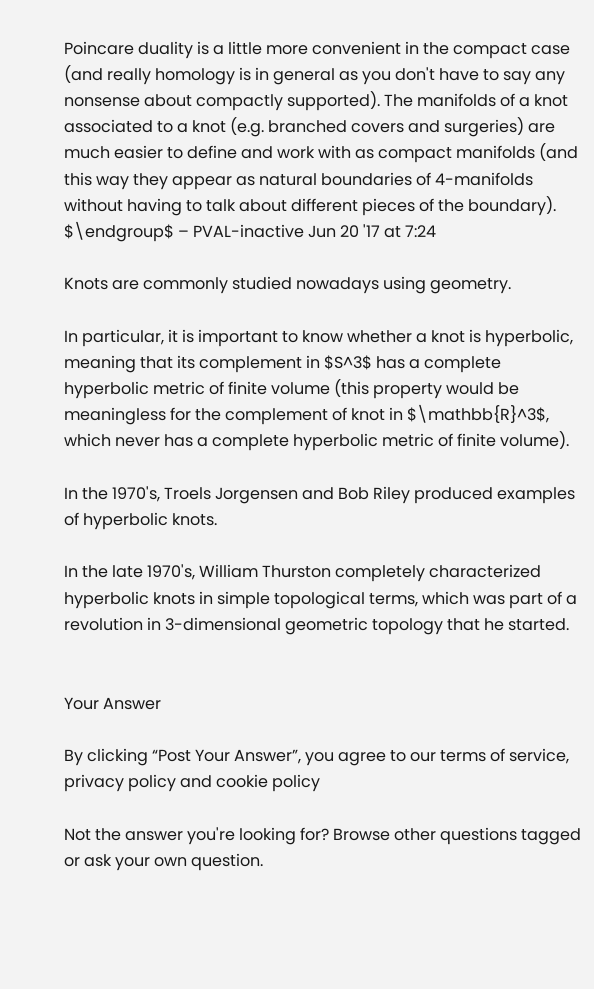Poincare duality is a little more convenient in the compact case (and really homology is in general as you don't have to say any nonsense about compactly supported). The manifolds of a knot associated to a knot (e.g. branched covers and surgeries) are much easier to define and work with as compact manifolds (and this way they appear as natural boundaries of 4-manifolds without having to talk about different pieces of the boundary). $\endgroup$ – PVAL-inactive Jun 20 '17 at 7:24

Knots are commonly studied nowadays using geometry.

In particular, it is important to know whether a knot is hyperbolic, meaning that its complement in $S^3$ has a complete hyperbolic metric of finite volume (this property would be meaningless for the complement of knot in $\mathbb{R}^3$, which never has a complete hyperbolic metric of finite volume).

In the 1970's, Troels Jorgensen and Bob Riley produced examples of hyperbolic knots.

In the late 1970's, William Thurston completely characterized hyperbolic knots in simple topological terms, which was part of a revolution in 3-dimensional geometric topology that he started.


Your Answer

By clicking “Post Your Answer”, you agree to our terms of service, privacy policy and cookie policy

Not the answer you're looking for? Browse other questions tagged or ask your own question.